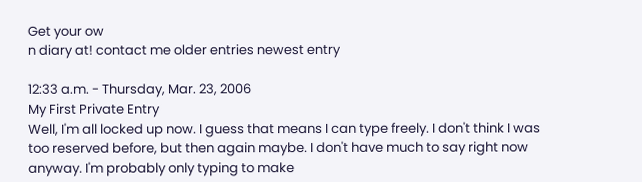Get your ow
n diary at! contact me older entries newest entry

12:33 a.m. - Thursday, Mar. 23, 2006
My First Private Entry
Well, I'm all locked up now. I guess that means I can type freely. I don't think I was too reserved before, but then again maybe. I don't have much to say right now anyway. I'm probably only typing to make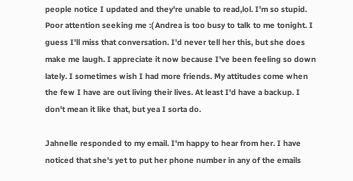people notice I updated and they're unable to read,lol. I'm so stupid. Poor attention seeking me :( Andrea is too busy to talk to me tonight. I guess I'll miss that conversation. I'd never tell her this, but she does make me laugh. I appreciate it now because I've been feeling so down lately. I sometimes wish I had more friends. My attitudes come when the few I have are out living their lives. At least I'd have a backup. I don't mean it like that, but yea I sorta do.

Jahnelle responded to my email. I'm happy to hear from her. I have noticed that she's yet to put her phone number in any of the emails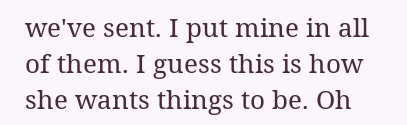we've sent. I put mine in all of them. I guess this is how she wants things to be. Oh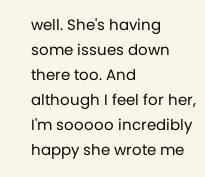well. She's having some issues down there too. And although I feel for her, I'm sooooo incredibly happy she wrote me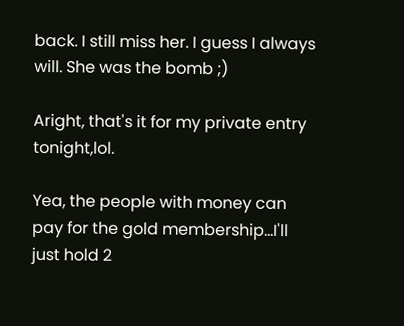back. I still miss her. I guess I always will. She was the bomb ;)

Aright, that's it for my private entry tonight,lol.

Yea, the people with money can pay for the gold membership...I'll just hold 2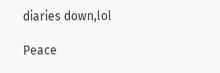diaries down,lol

Peace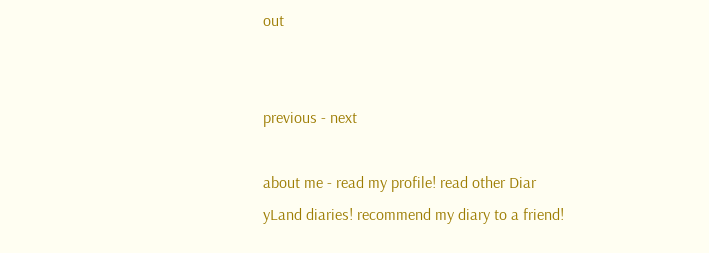out


previous - next

about me - read my profile! read other Diar
yLand diaries! recommend my diary to a friend!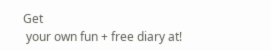Get
 your own fun + free diary at!